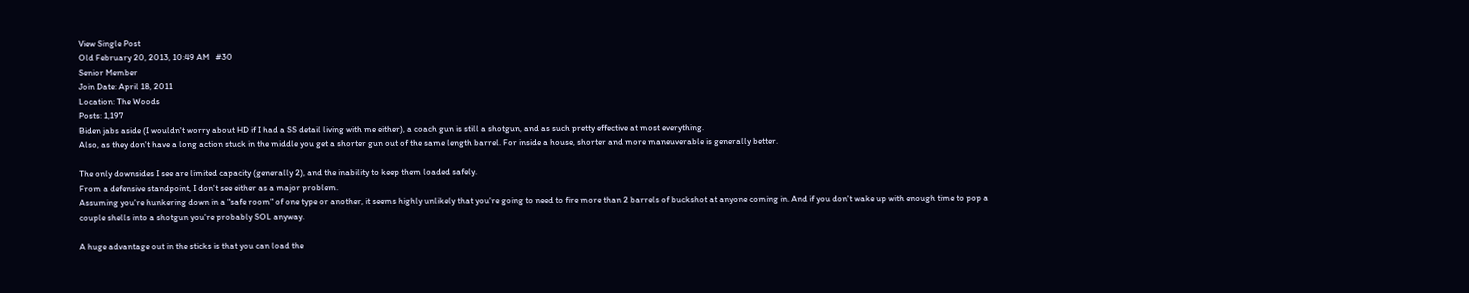View Single Post
Old February 20, 2013, 10:49 AM   #30
Senior Member
Join Date: April 18, 2011
Location: The Woods
Posts: 1,197
Biden jabs aside (I wouldn't worry about HD if I had a SS detail living with me either), a coach gun is still a shotgun, and as such pretty effective at most everything.
Also, as they don't have a long action stuck in the middle you get a shorter gun out of the same length barrel. For inside a house, shorter and more maneuverable is generally better.

The only downsides I see are limited capacity (generally 2), and the inability to keep them loaded safely.
From a defensive standpoint, I don't see either as a major problem.
Assuming you're hunkering down in a "safe room" of one type or another, it seems highly unlikely that you're going to need to fire more than 2 barrels of buckshot at anyone coming in. And if you don't wake up with enough time to pop a couple shells into a shotgun you're probably SOL anyway.

A huge advantage out in the sticks is that you can load the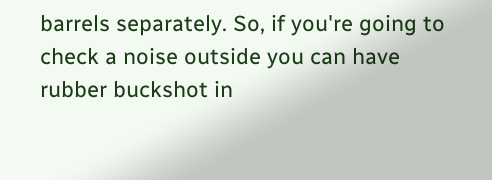barrels separately. So, if you're going to check a noise outside you can have rubber buckshot in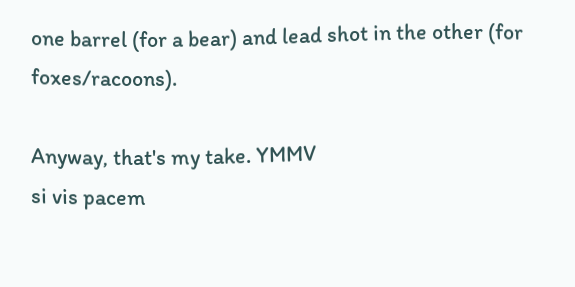one barrel (for a bear) and lead shot in the other (for foxes/racoons).

Anyway, that's my take. YMMV
si vis pacem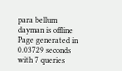para bellum
dayman is offline
Page generated in 0.03729 seconds with 7 queries